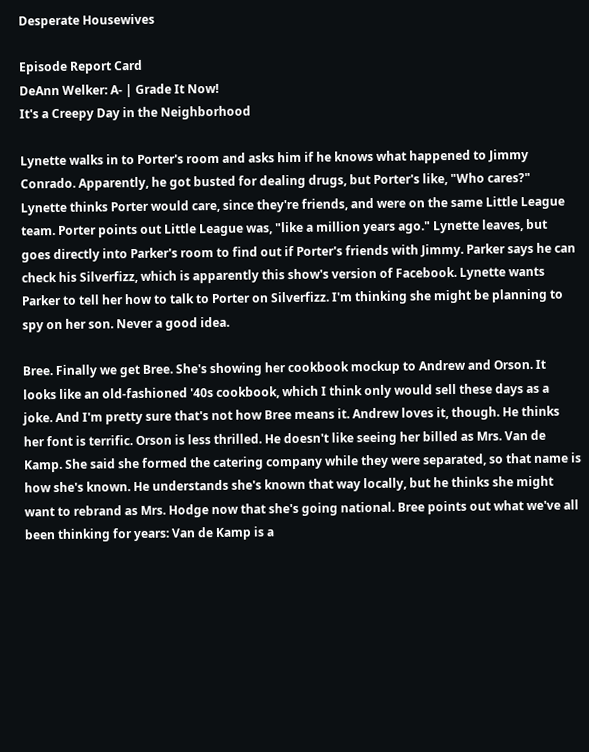Desperate Housewives

Episode Report Card
DeAnn Welker: A- | Grade It Now!
It's a Creepy Day in the Neighborhood

Lynette walks in to Porter's room and asks him if he knows what happened to Jimmy Conrado. Apparently, he got busted for dealing drugs, but Porter's like, "Who cares?" Lynette thinks Porter would care, since they're friends, and were on the same Little League team. Porter points out Little League was, "like a million years ago." Lynette leaves, but goes directly into Parker's room to find out if Porter's friends with Jimmy. Parker says he can check his Silverfizz, which is apparently this show's version of Facebook. Lynette wants Parker to tell her how to talk to Porter on Silverfizz. I'm thinking she might be planning to spy on her son. Never a good idea.

Bree. Finally we get Bree. She's showing her cookbook mockup to Andrew and Orson. It looks like an old-fashioned '40s cookbook, which I think only would sell these days as a joke. And I'm pretty sure that's not how Bree means it. Andrew loves it, though. He thinks her font is terrific. Orson is less thrilled. He doesn't like seeing her billed as Mrs. Van de Kamp. She said she formed the catering company while they were separated, so that name is how she's known. He understands she's known that way locally, but he thinks she might want to rebrand as Mrs. Hodge now that she's going national. Bree points out what we've all been thinking for years: Van de Kamp is a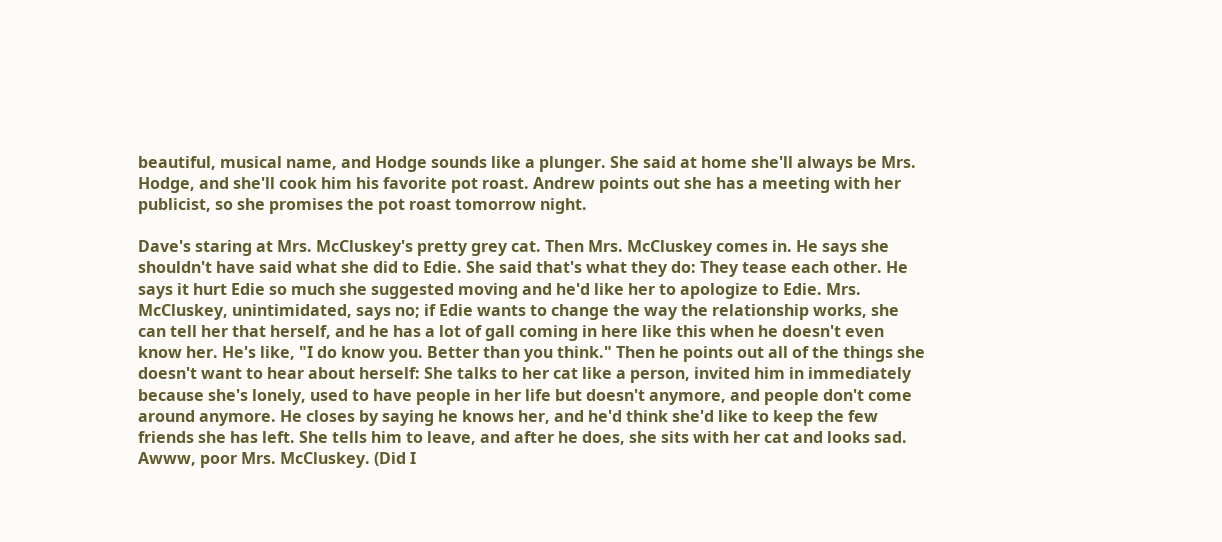beautiful, musical name, and Hodge sounds like a plunger. She said at home she'll always be Mrs. Hodge, and she'll cook him his favorite pot roast. Andrew points out she has a meeting with her publicist, so she promises the pot roast tomorrow night.

Dave's staring at Mrs. McCluskey's pretty grey cat. Then Mrs. McCluskey comes in. He says she shouldn't have said what she did to Edie. She said that's what they do: They tease each other. He says it hurt Edie so much she suggested moving and he'd like her to apologize to Edie. Mrs. McCluskey, unintimidated, says no; if Edie wants to change the way the relationship works, she can tell her that herself, and he has a lot of gall coming in here like this when he doesn't even know her. He's like, "I do know you. Better than you think." Then he points out all of the things she doesn't want to hear about herself: She talks to her cat like a person, invited him in immediately because she's lonely, used to have people in her life but doesn't anymore, and people don't come around anymore. He closes by saying he knows her, and he'd think she'd like to keep the few friends she has left. She tells him to leave, and after he does, she sits with her cat and looks sad. Awww, poor Mrs. McCluskey. (Did I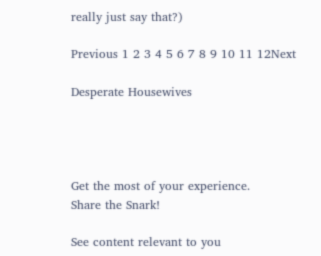really just say that?)

Previous 1 2 3 4 5 6 7 8 9 10 11 12Next

Desperate Housewives




Get the most of your experience.
Share the Snark!

See content relevant to you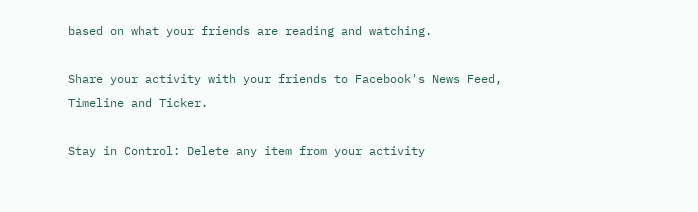based on what your friends are reading and watching.

Share your activity with your friends to Facebook's News Feed, Timeline and Ticker.

Stay in Control: Delete any item from your activity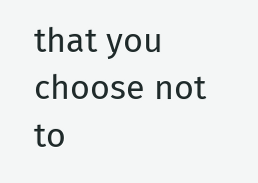that you choose not to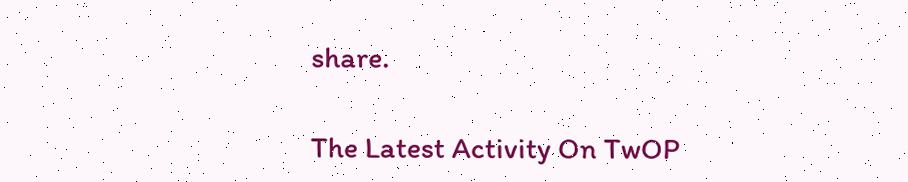share.

The Latest Activity On TwOP